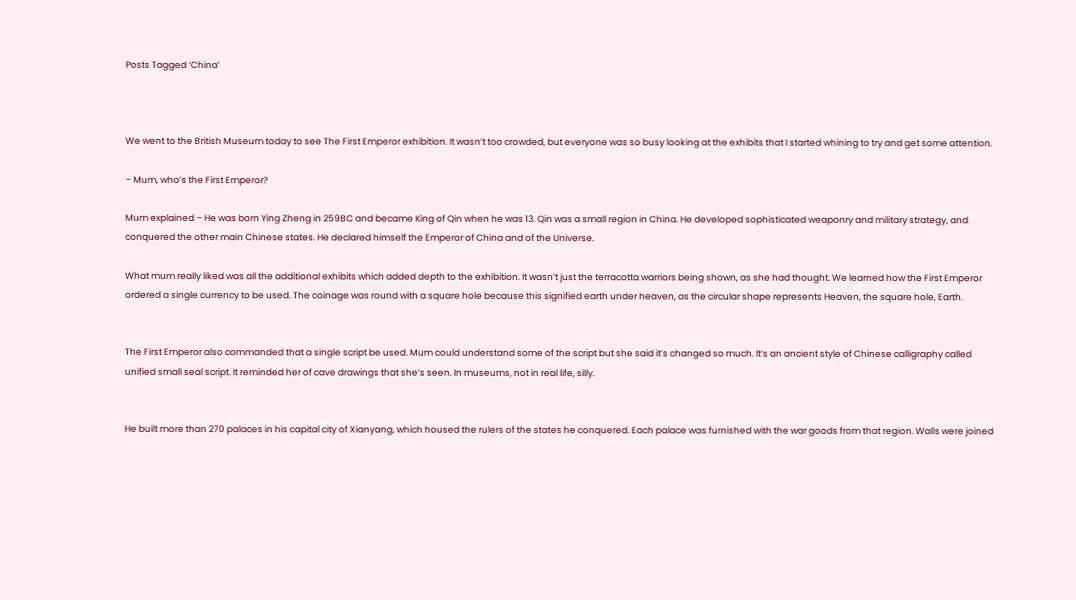Posts Tagged ‘China’



We went to the British Museum today to see The First Emperor exhibition. It wasn’t too crowded, but everyone was so busy looking at the exhibits that I started whining to try and get some attention.

– Mum, who’s the First Emperor?

Mum explained – He was born Ying Zheng in 259BC and became King of Qin when he was 13. Qin was a small region in China. He developed sophisticated weaponry and military strategy, and conquered the other main Chinese states. He declared himself the Emperor of China and of the Universe.

What mum really liked was all the additional exhibits which added depth to the exhibition. It wasn’t just the terracotta warriors being shown, as she had thought. We learned how the First Emperor ordered a single currency to be used. The coinage was round with a square hole because this signified earth under heaven, as the circular shape represents Heaven, the square hole, Earth.


The First Emperor also commanded that a single script be used. Mum could understand some of the script but she said it’s changed so much. It’s an ancient style of Chinese calligraphy called unified small seal script. It reminded her of cave drawings that she’s seen. In museums, not in real life, silly.


He built more than 270 palaces in his capital city of Xianyang, which housed the rulers of the states he conquered. Each palace was furnished with the war goods from that region. Walls were joined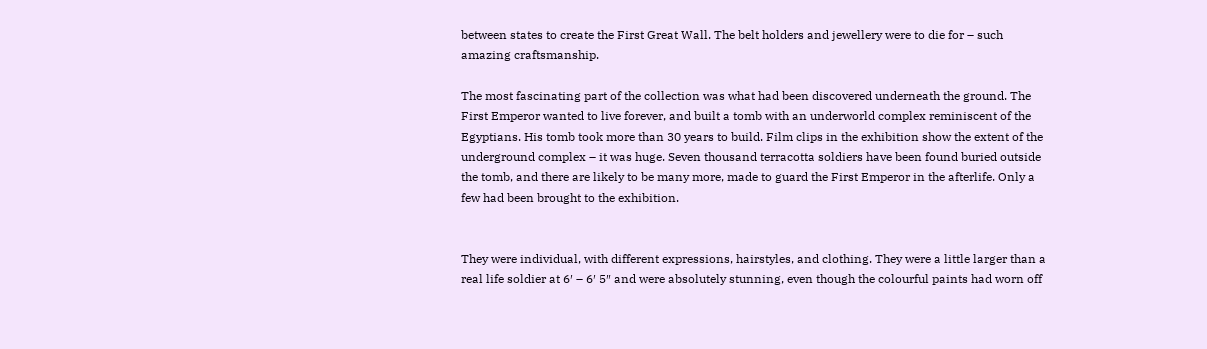between states to create the First Great Wall. The belt holders and jewellery were to die for – such amazing craftsmanship.

The most fascinating part of the collection was what had been discovered underneath the ground. The First Emperor wanted to live forever, and built a tomb with an underworld complex reminiscent of the Egyptians. His tomb took more than 30 years to build. Film clips in the exhibition show the extent of the underground complex – it was huge. Seven thousand terracotta soldiers have been found buried outside the tomb, and there are likely to be many more, made to guard the First Emperor in the afterlife. Only a few had been brought to the exhibition.


They were individual, with different expressions, hairstyles, and clothing. They were a little larger than a real life soldier at 6′ – 6′ 5″ and were absolutely stunning, even though the colourful paints had worn off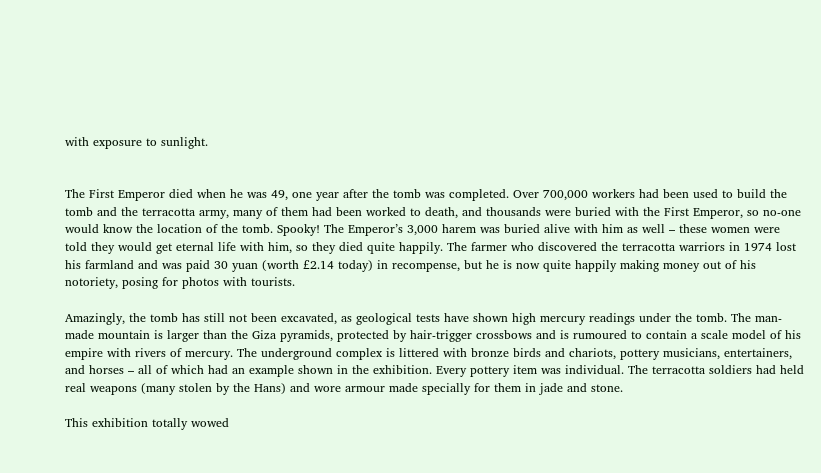with exposure to sunlight.


The First Emperor died when he was 49, one year after the tomb was completed. Over 700,000 workers had been used to build the tomb and the terracotta army, many of them had been worked to death, and thousands were buried with the First Emperor, so no-one would know the location of the tomb. Spooky! The Emperor’s 3,000 harem was buried alive with him as well – these women were told they would get eternal life with him, so they died quite happily. The farmer who discovered the terracotta warriors in 1974 lost his farmland and was paid 30 yuan (worth £2.14 today) in recompense, but he is now quite happily making money out of his notoriety, posing for photos with tourists.

Amazingly, the tomb has still not been excavated, as geological tests have shown high mercury readings under the tomb. The man-made mountain is larger than the Giza pyramids, protected by hair-trigger crossbows and is rumoured to contain a scale model of his empire with rivers of mercury. The underground complex is littered with bronze birds and chariots, pottery musicians, entertainers, and horses – all of which had an example shown in the exhibition. Every pottery item was individual. The terracotta soldiers had held real weapons (many stolen by the Hans) and wore armour made specially for them in jade and stone.

This exhibition totally wowed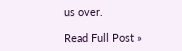us over.

Read Full Post »